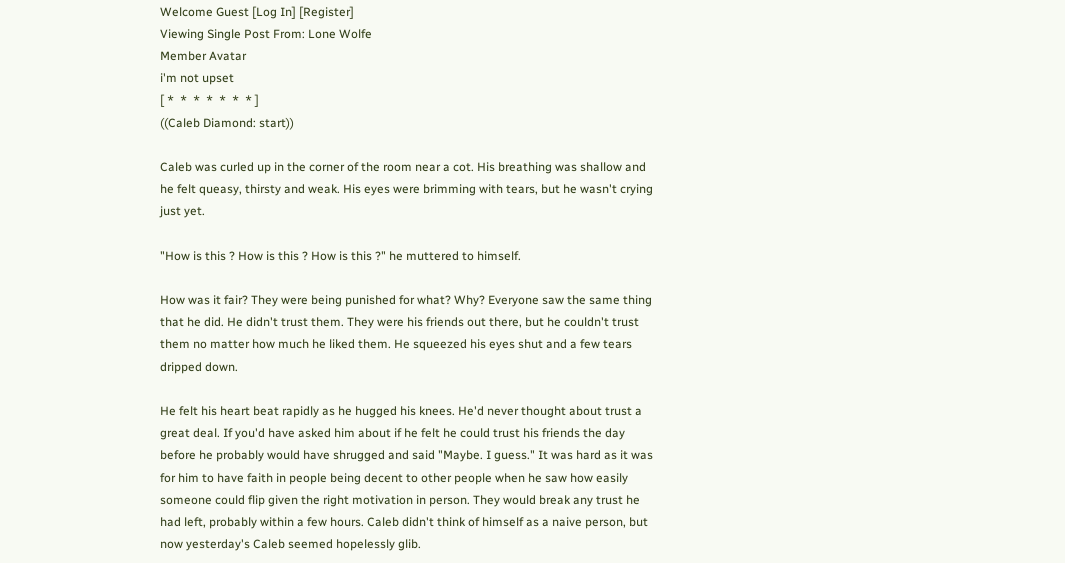Welcome Guest [Log In] [Register]
Viewing Single Post From: Lone Wolfe
Member Avatar
i'm not upset
[ *  *  *  *  *  *  * ]
((Caleb Diamond: start))

Caleb was curled up in the corner of the room near a cot. His breathing was shallow and he felt queasy, thirsty and weak. His eyes were brimming with tears, but he wasn't crying just yet.

"How is this ? How is this ? How is this ?" he muttered to himself.

How was it fair? They were being punished for what? Why? Everyone saw the same thing that he did. He didn't trust them. They were his friends out there, but he couldn't trust them no matter how much he liked them. He squeezed his eyes shut and a few tears dripped down.

He felt his heart beat rapidly as he hugged his knees. He'd never thought about trust a great deal. If you'd have asked him about if he felt he could trust his friends the day before he probably would have shrugged and said "Maybe. I guess." It was hard as it was for him to have faith in people being decent to other people when he saw how easily someone could flip given the right motivation in person. They would break any trust he had left, probably within a few hours. Caleb didn't think of himself as a naive person, but now yesterday's Caleb seemed hopelessly glib.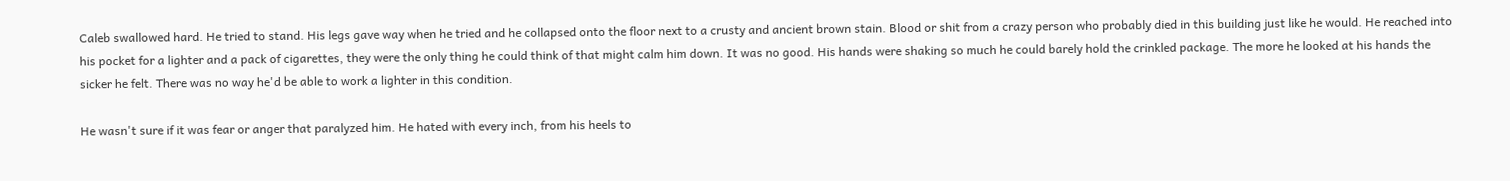Caleb swallowed hard. He tried to stand. His legs gave way when he tried and he collapsed onto the floor next to a crusty and ancient brown stain. Blood or shit from a crazy person who probably died in this building just like he would. He reached into his pocket for a lighter and a pack of cigarettes, they were the only thing he could think of that might calm him down. It was no good. His hands were shaking so much he could barely hold the crinkled package. The more he looked at his hands the sicker he felt. There was no way he'd be able to work a lighter in this condition.

He wasn't sure if it was fear or anger that paralyzed him. He hated with every inch, from his heels to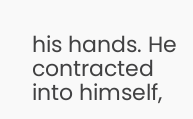his hands. He contracted into himself,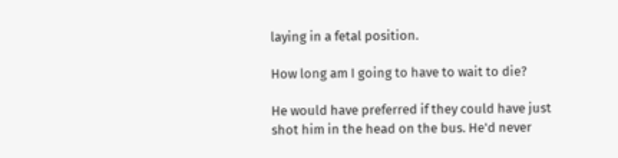laying in a fetal position.

How long am I going to have to wait to die?

He would have preferred if they could have just shot him in the head on the bus. He'd never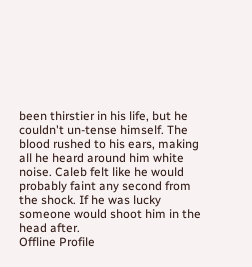been thirstier in his life, but he couldn't un-tense himself. The blood rushed to his ears, making all he heard around him white noise. Caleb felt like he would probably faint any second from the shock. If he was lucky someone would shoot him in the head after.
Offline Profile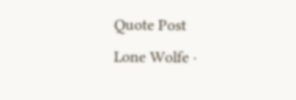Quote Post
Lone Wolfe ·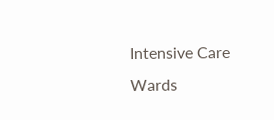Intensive Care Wards